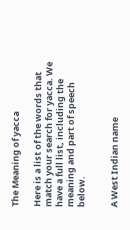The Meaning of yacca

Here is a list of the words that match your search for yacca. We have a full list, including the meaning and part of speech below.


A West Indian name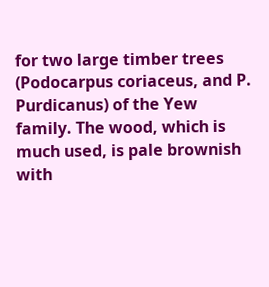for two large timber trees (Podocarpus coriaceus, and P. Purdicanus) of the Yew family. The wood, which is much used, is pale brownish with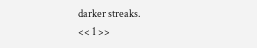darker streaks.
<< 1 >>